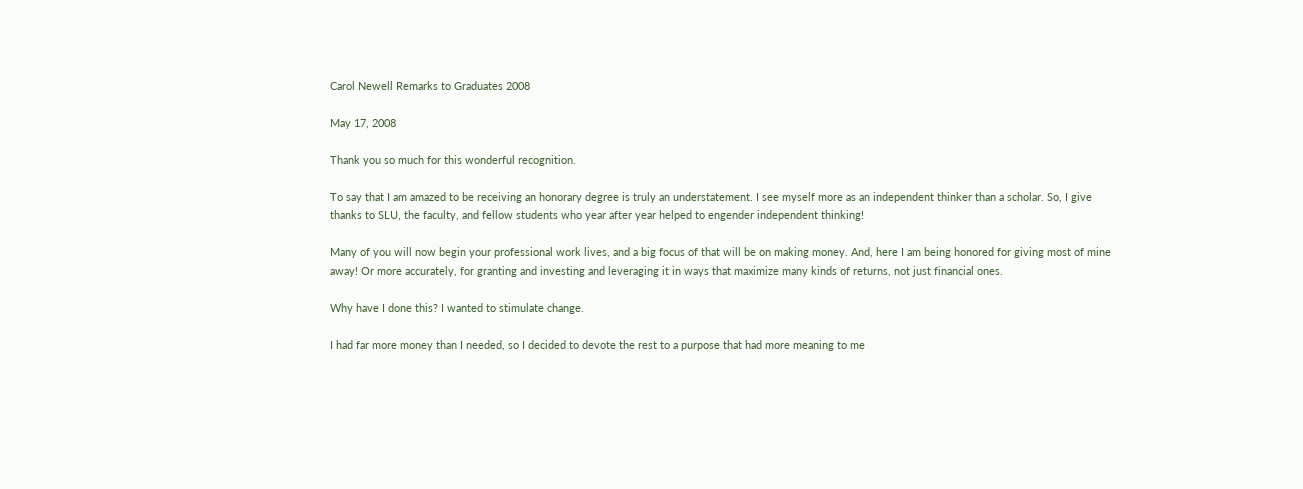Carol Newell Remarks to Graduates 2008

May 17, 2008

Thank you so much for this wonderful recognition.

To say that I am amazed to be receiving an honorary degree is truly an understatement. I see myself more as an independent thinker than a scholar. So, I give thanks to SLU, the faculty, and fellow students who year after year helped to engender independent thinking!

Many of you will now begin your professional work lives, and a big focus of that will be on making money. And, here I am being honored for giving most of mine away! Or more accurately, for granting and investing and leveraging it in ways that maximize many kinds of returns, not just financial ones.

Why have I done this? I wanted to stimulate change.

I had far more money than I needed, so I decided to devote the rest to a purpose that had more meaning to me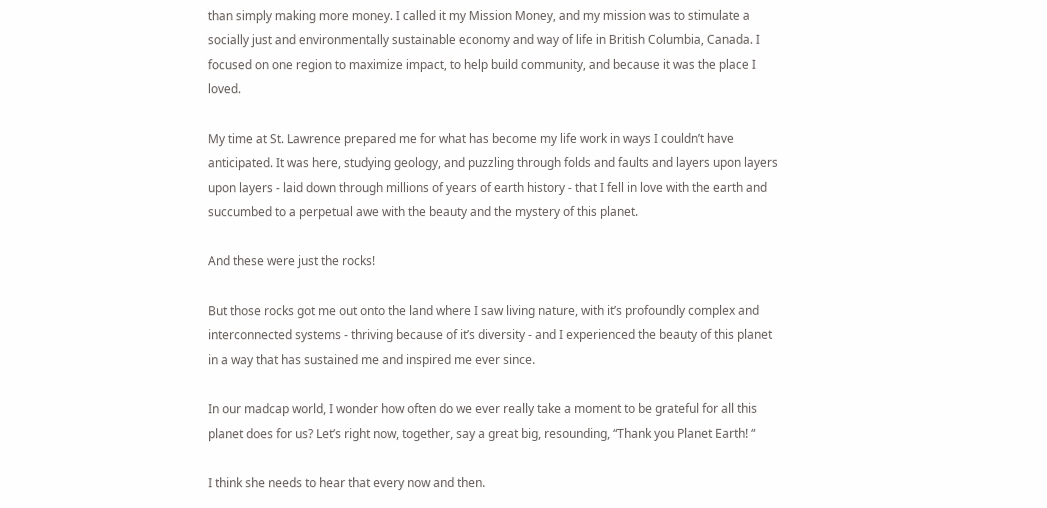than simply making more money. I called it my Mission Money, and my mission was to stimulate a socially just and environmentally sustainable economy and way of life in British Columbia, Canada. I focused on one region to maximize impact, to help build community, and because it was the place I loved.

My time at St. Lawrence prepared me for what has become my life work in ways I couldn’t have anticipated. It was here, studying geology, and puzzling through folds and faults and layers upon layers upon layers - laid down through millions of years of earth history - that I fell in love with the earth and succumbed to a perpetual awe with the beauty and the mystery of this planet.

And these were just the rocks!

But those rocks got me out onto the land where I saw living nature, with it’s profoundly complex and interconnected systems - thriving because of it’s diversity - and I experienced the beauty of this planet in a way that has sustained me and inspired me ever since.

In our madcap world, I wonder how often do we ever really take a moment to be grateful for all this planet does for us? Let’s right now, together, say a great big, resounding, “Thank you Planet Earth! “

I think she needs to hear that every now and then.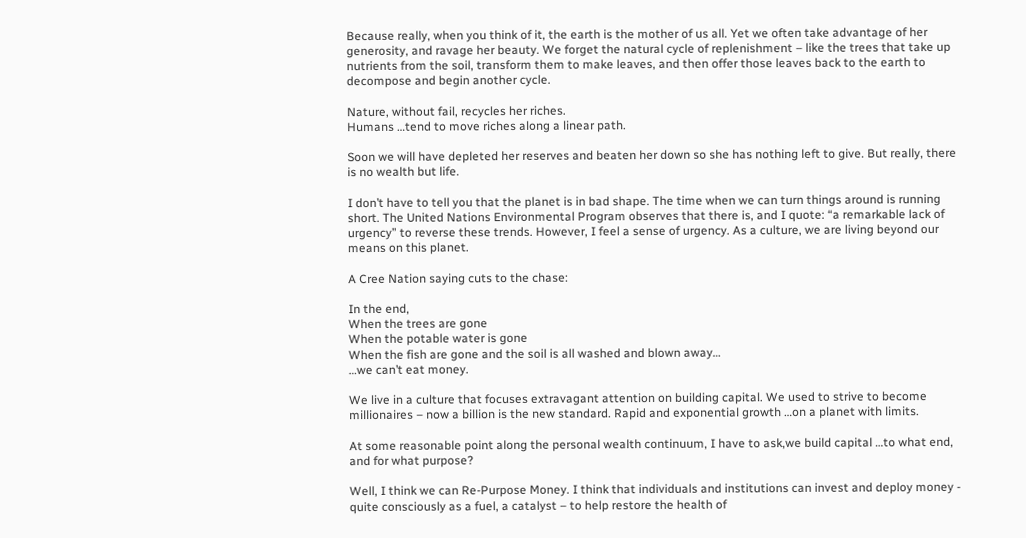Because really, when you think of it, the earth is the mother of us all. Yet we often take advantage of her generosity, and ravage her beauty. We forget the natural cycle of replenishment – like the trees that take up nutrients from the soil, transform them to make leaves, and then offer those leaves back to the earth to decompose and begin another cycle.

Nature, without fail, recycles her riches.
Humans …tend to move riches along a linear path.

Soon we will have depleted her reserves and beaten her down so she has nothing left to give. But really, there is no wealth but life.

I don’t have to tell you that the planet is in bad shape. The time when we can turn things around is running short. The United Nations Environmental Program observes that there is, and I quote: “a remarkable lack of urgency” to reverse these trends. However, I feel a sense of urgency. As a culture, we are living beyond our means on this planet.

A Cree Nation saying cuts to the chase:

In the end,
When the trees are gone
When the potable water is gone
When the fish are gone and the soil is all washed and blown away…
…we can’t eat money.

We live in a culture that focuses extravagant attention on building capital. We used to strive to become millionaires – now a billion is the new standard. Rapid and exponential growth …on a planet with limits.

At some reasonable point along the personal wealth continuum, I have to ask,we build capital …to what end, and for what purpose?

Well, I think we can Re-Purpose Money. I think that individuals and institutions can invest and deploy money - quite consciously as a fuel, a catalyst – to help restore the health of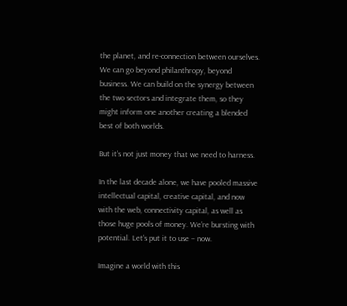the planet, and re-connection between ourselves. We can go beyond philanthropy, beyond business. We can build on the synergy between the two sectors and integrate them, so they might inform one another creating a blended best of both worlds.

But it’s not just money that we need to harness.

In the last decade alone, we have pooled massive intellectual capital, creative capital, and now with the web, connectivity capital, as well as those huge pools of money. We’re bursting with potential. Let’s put it to use – now.

Imagine a world with this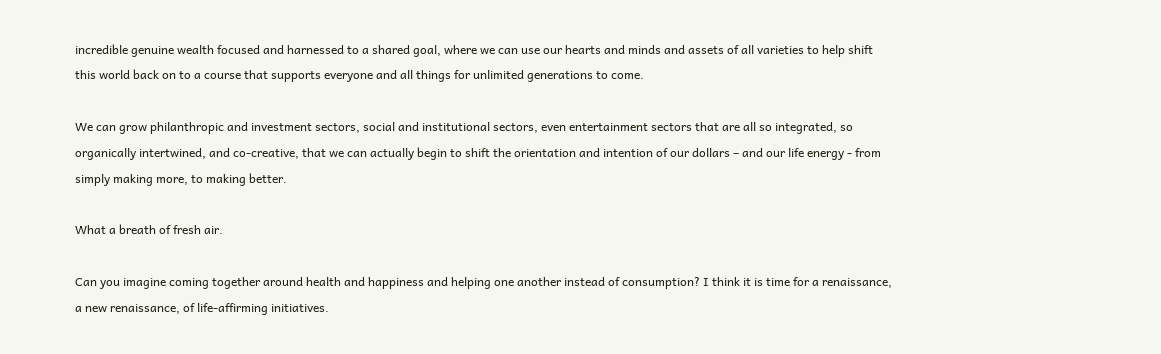incredible genuine wealth focused and harnessed to a shared goal, where we can use our hearts and minds and assets of all varieties to help shift this world back on to a course that supports everyone and all things for unlimited generations to come.

We can grow philanthropic and investment sectors, social and institutional sectors, even entertainment sectors that are all so integrated, so organically intertwined, and co-creative, that we can actually begin to shift the orientation and intention of our dollars – and our life energy - from simply making more, to making better.

What a breath of fresh air.

Can you imagine coming together around health and happiness and helping one another instead of consumption? I think it is time for a renaissance, a new renaissance, of life-affirming initiatives.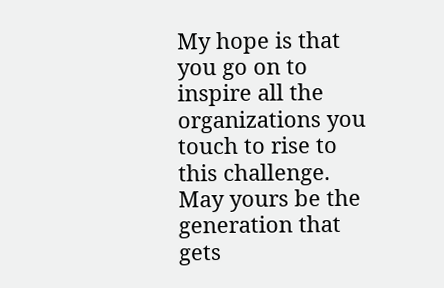My hope is that you go on to inspire all the organizations you touch to rise to this challenge. May yours be the generation that gets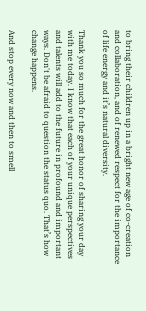to bring their children up in a bright new age of co-creation and collaboration, and of renewed respect for the importance of life energy and it’s natural diversity.

Thank you so much for the great honor of sharing your day with me today. I know that each of your unique perspectives and talents will add to the future in profound and important ways. Don't be afraid to question the status quo. That’s how change happens.

And stop every now and then to smell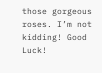those gorgeous roses. I’m not kidding! Good Luck!